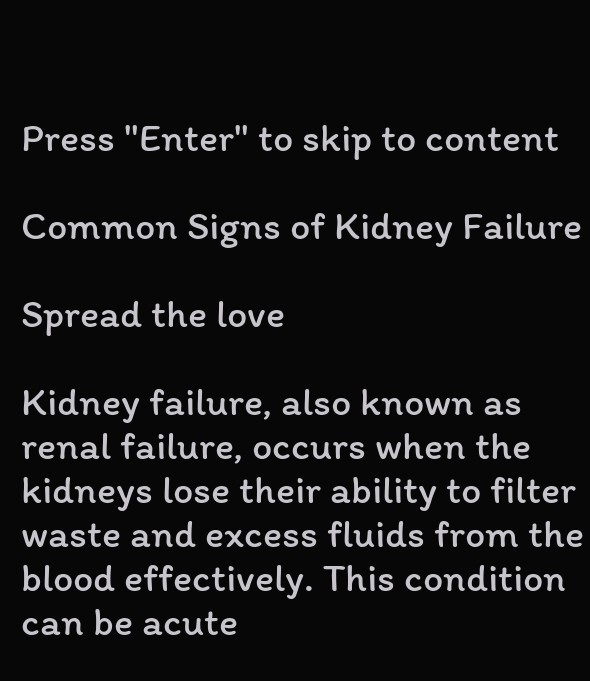Press "Enter" to skip to content

Common Signs of Kidney Failure

Spread the love

Kidney failure, also known as renal failure, occurs when the kidneys lose their ability to filter waste and excess fluids from the blood effectively. This condition can be acute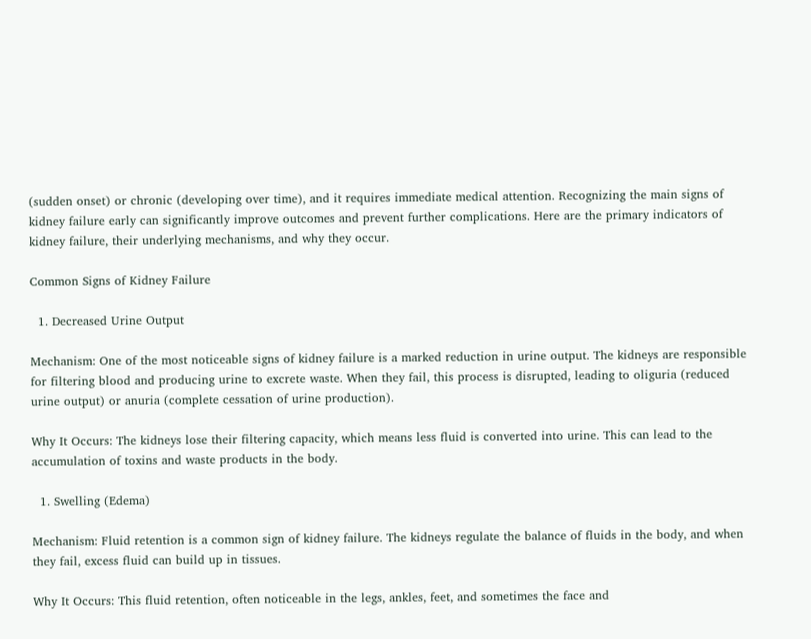(sudden onset) or chronic (developing over time), and it requires immediate medical attention. Recognizing the main signs of kidney failure early can significantly improve outcomes and prevent further complications. Here are the primary indicators of kidney failure, their underlying mechanisms, and why they occur.

Common Signs of Kidney Failure

  1. Decreased Urine Output

Mechanism: One of the most noticeable signs of kidney failure is a marked reduction in urine output. The kidneys are responsible for filtering blood and producing urine to excrete waste. When they fail, this process is disrupted, leading to oliguria (reduced urine output) or anuria (complete cessation of urine production).

Why It Occurs: The kidneys lose their filtering capacity, which means less fluid is converted into urine. This can lead to the accumulation of toxins and waste products in the body.

  1. Swelling (Edema)

Mechanism: Fluid retention is a common sign of kidney failure. The kidneys regulate the balance of fluids in the body, and when they fail, excess fluid can build up in tissues.

Why It Occurs: This fluid retention, often noticeable in the legs, ankles, feet, and sometimes the face and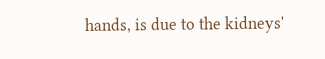hands, is due to the kidneys'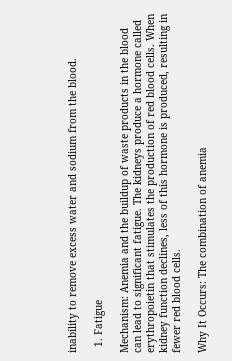inability to remove excess water and sodium from the blood.

  1. Fatigue

Mechanism: Anemia and the buildup of waste products in the blood can lead to significant fatigue. The kidneys produce a hormone called erythropoietin that stimulates the production of red blood cells. When kidney function declines, less of this hormone is produced, resulting in fewer red blood cells.

Why It Occurs: The combination of anemia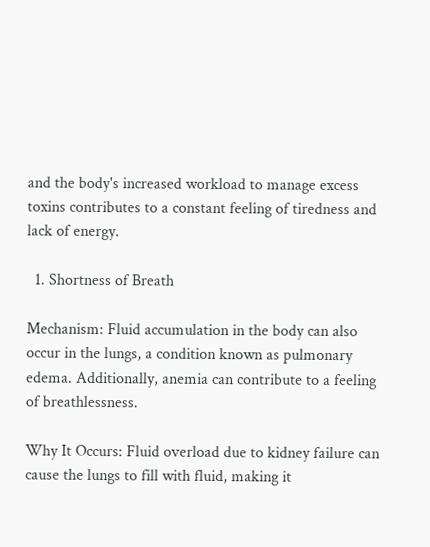and the body's increased workload to manage excess toxins contributes to a constant feeling of tiredness and lack of energy.

  1. Shortness of Breath

Mechanism: Fluid accumulation in the body can also occur in the lungs, a condition known as pulmonary edema. Additionally, anemia can contribute to a feeling of breathlessness.

Why It Occurs: Fluid overload due to kidney failure can cause the lungs to fill with fluid, making it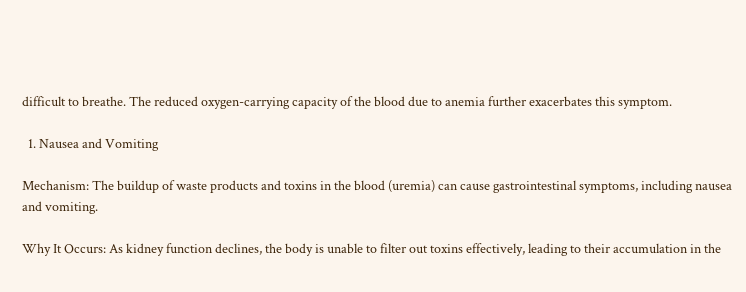difficult to breathe. The reduced oxygen-carrying capacity of the blood due to anemia further exacerbates this symptom.

  1. Nausea and Vomiting

Mechanism: The buildup of waste products and toxins in the blood (uremia) can cause gastrointestinal symptoms, including nausea and vomiting.

Why It Occurs: As kidney function declines, the body is unable to filter out toxins effectively, leading to their accumulation in the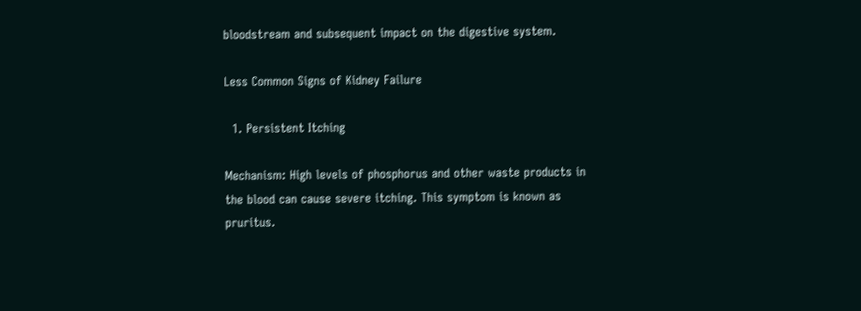bloodstream and subsequent impact on the digestive system.

Less Common Signs of Kidney Failure

  1. Persistent Itching

Mechanism: High levels of phosphorus and other waste products in the blood can cause severe itching. This symptom is known as pruritus.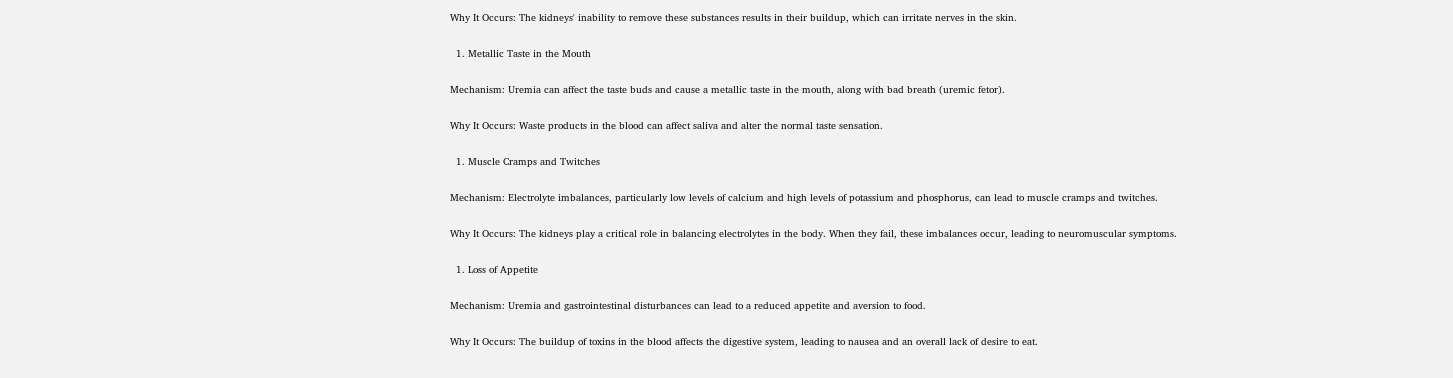Why It Occurs: The kidneys' inability to remove these substances results in their buildup, which can irritate nerves in the skin.

  1. Metallic Taste in the Mouth

Mechanism: Uremia can affect the taste buds and cause a metallic taste in the mouth, along with bad breath (uremic fetor).

Why It Occurs: Waste products in the blood can affect saliva and alter the normal taste sensation.

  1. Muscle Cramps and Twitches

Mechanism: Electrolyte imbalances, particularly low levels of calcium and high levels of potassium and phosphorus, can lead to muscle cramps and twitches.

Why It Occurs: The kidneys play a critical role in balancing electrolytes in the body. When they fail, these imbalances occur, leading to neuromuscular symptoms.

  1. Loss of Appetite

Mechanism: Uremia and gastrointestinal disturbances can lead to a reduced appetite and aversion to food.

Why It Occurs: The buildup of toxins in the blood affects the digestive system, leading to nausea and an overall lack of desire to eat.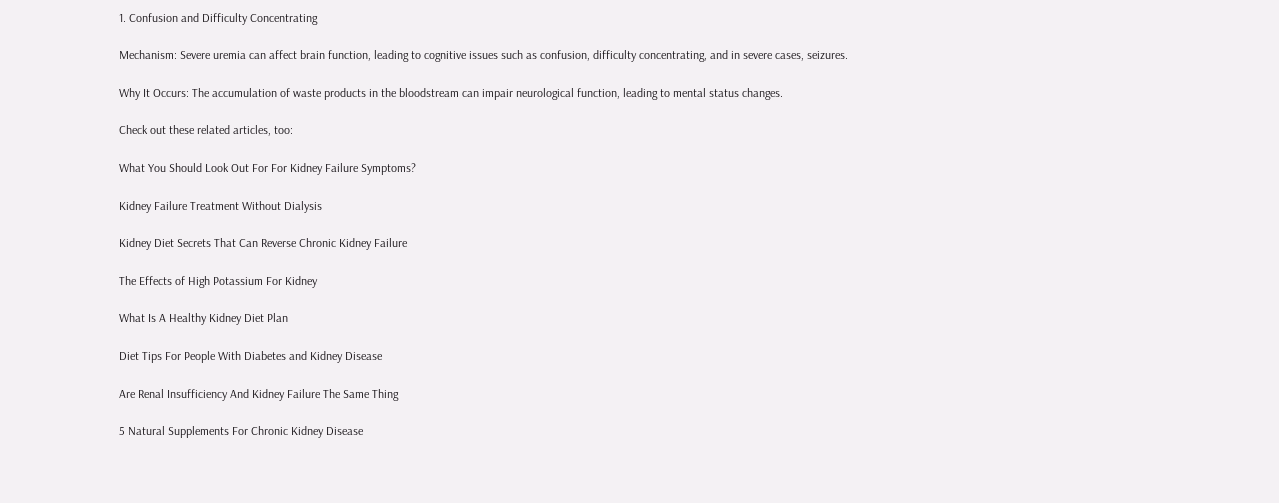1. Confusion and Difficulty Concentrating

Mechanism: Severe uremia can affect brain function, leading to cognitive issues such as confusion, difficulty concentrating, and in severe cases, seizures.

Why It Occurs: The accumulation of waste products in the bloodstream can impair neurological function, leading to mental status changes.

Check out these related articles, too:

What You Should Look Out For For Kidney Failure Symptoms?

Kidney Failure Treatment Without Dialysis

Kidney Diet Secrets That Can Reverse Chronic Kidney Failure

The Effects of High Potassium For Kidney

What Is A Healthy Kidney Diet Plan

Diet Tips For People With Diabetes and Kidney Disease

Are Renal Insufficiency And Kidney Failure The Same Thing

5 Natural Supplements For Chronic Kidney Disease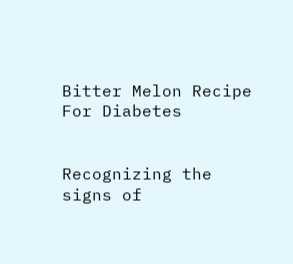Bitter Melon Recipe For Diabetes


Recognizing the signs of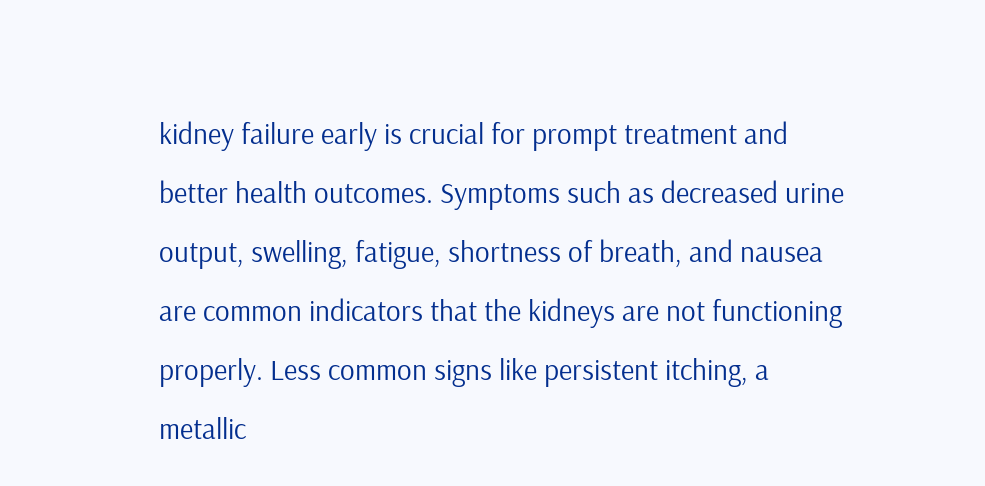kidney failure early is crucial for prompt treatment and better health outcomes. Symptoms such as decreased urine output, swelling, fatigue, shortness of breath, and nausea are common indicators that the kidneys are not functioning properly. Less common signs like persistent itching, a metallic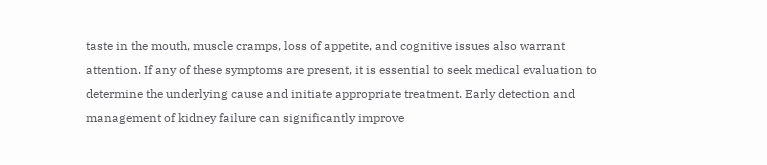taste in the mouth, muscle cramps, loss of appetite, and cognitive issues also warrant attention. If any of these symptoms are present, it is essential to seek medical evaluation to determine the underlying cause and initiate appropriate treatment. Early detection and management of kidney failure can significantly improve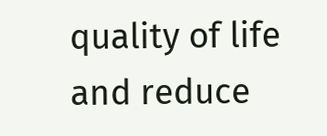quality of life and reduce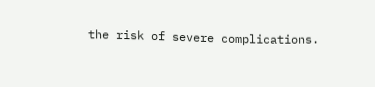the risk of severe complications.